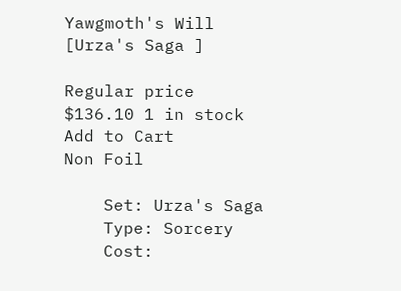Yawgmoth's Will
[Urza's Saga ]

Regular price $136.10 1 in stock
Add to Cart
Non Foil

    Set: Urza's Saga
    Type: Sorcery
    Cost: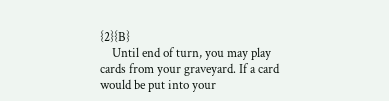{2}{B}
    Until end of turn, you may play cards from your graveyard. If a card would be put into your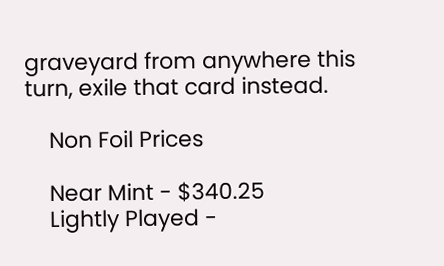graveyard from anywhere this turn, exile that card instead.

    Non Foil Prices

    Near Mint - $340.25
    Lightly Played -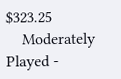$323.25
    Moderately Played -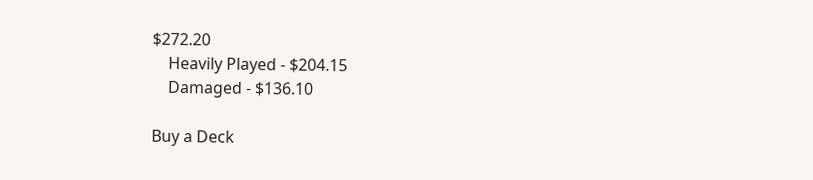$272.20
    Heavily Played - $204.15
    Damaged - $136.10

Buy a Deck